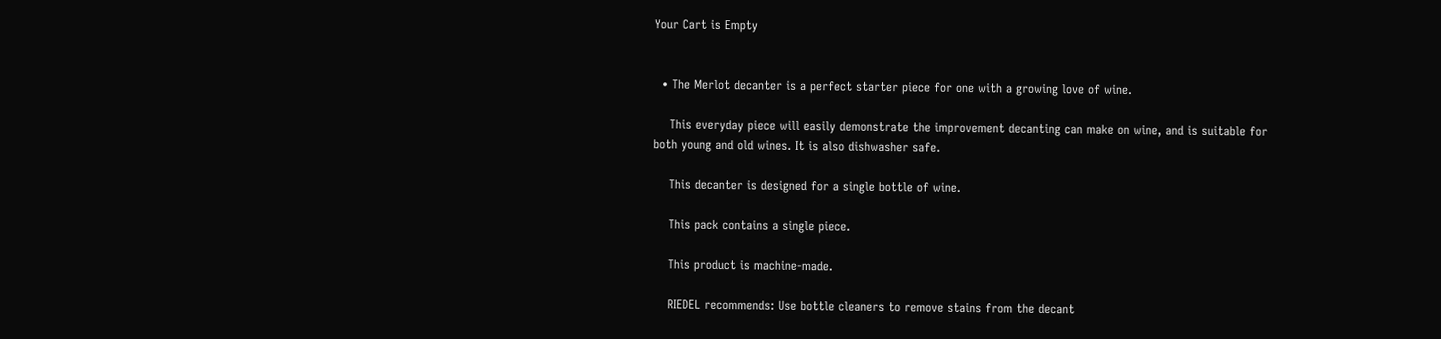Your Cart is Empty


  • The Merlot decanter is a perfect starter piece for one with a growing love of wine.

    This everyday piece will easily demonstrate the improvement decanting can make on wine, and is suitable for both young and old wines. It is also dishwasher safe.

    This decanter is designed for a single bottle of wine.

    This pack contains a single piece.

    This product is machine-made.

    RIEDEL recommends: Use bottle cleaners to remove stains from the decant